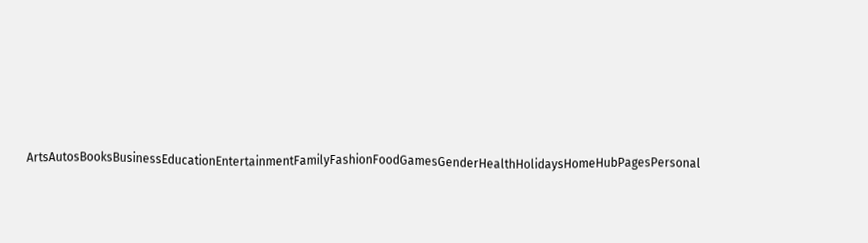ArtsAutosBooksBusinessEducationEntertainmentFamilyFashionFoodGamesGenderHealthHolidaysHomeHubPagesPersonal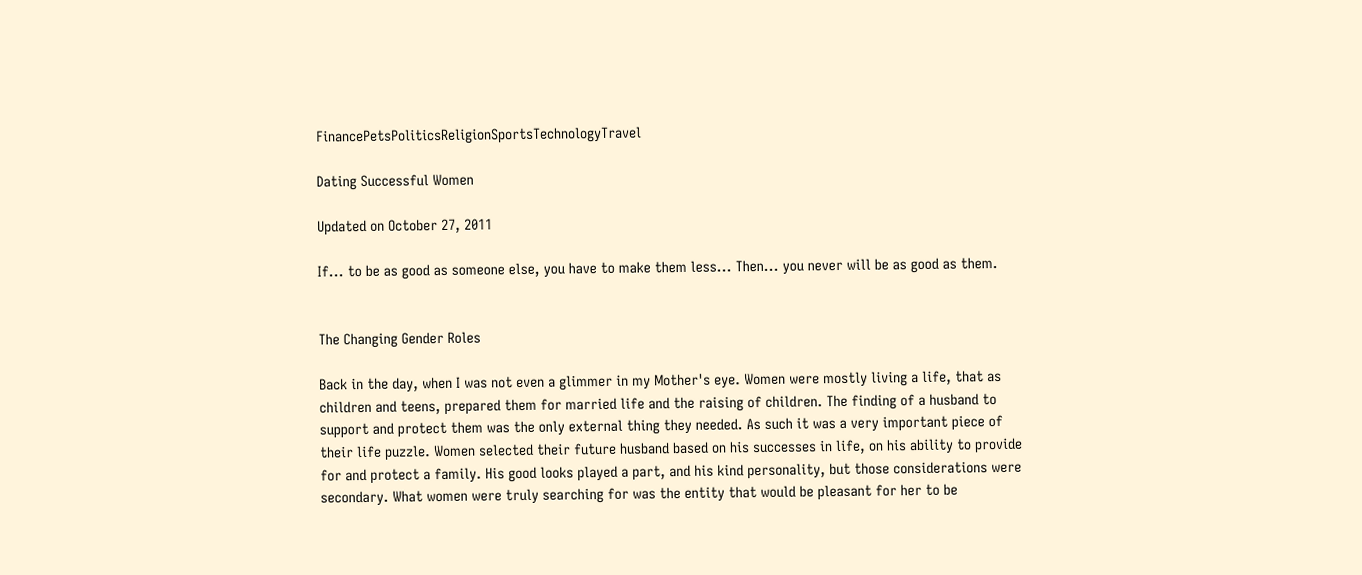FinancePetsPoliticsReligionSportsTechnologyTravel

Dating Successful Women

Updated on October 27, 2011

If... to be as good as someone else, you have to make them less... Then... you never will be as good as them.


The Changing Gender Roles

Back in the day, when I was not even a glimmer in my Mother's eye. Women were mostly living a life, that as children and teens, prepared them for married life and the raising of children. The finding of a husband to support and protect them was the only external thing they needed. As such it was a very important piece of their life puzzle. Women selected their future husband based on his successes in life, on his ability to provide for and protect a family. His good looks played a part, and his kind personality, but those considerations were secondary. What women were truly searching for was the entity that would be pleasant for her to be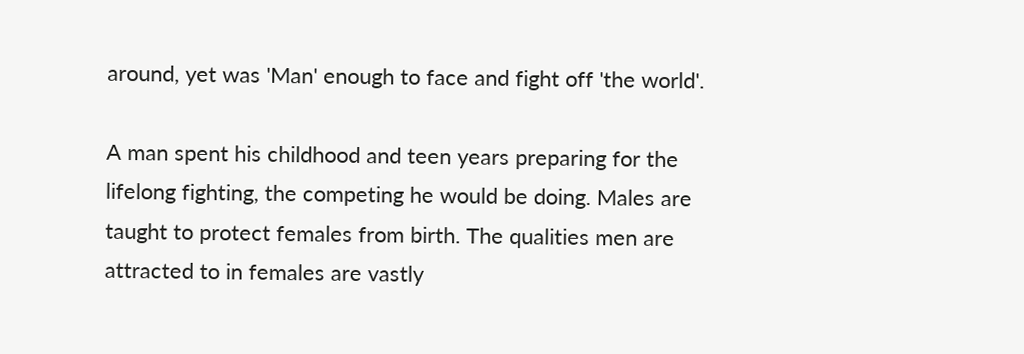around, yet was 'Man' enough to face and fight off 'the world'.

A man spent his childhood and teen years preparing for the lifelong fighting, the competing he would be doing. Males are taught to protect females from birth. The qualities men are attracted to in females are vastly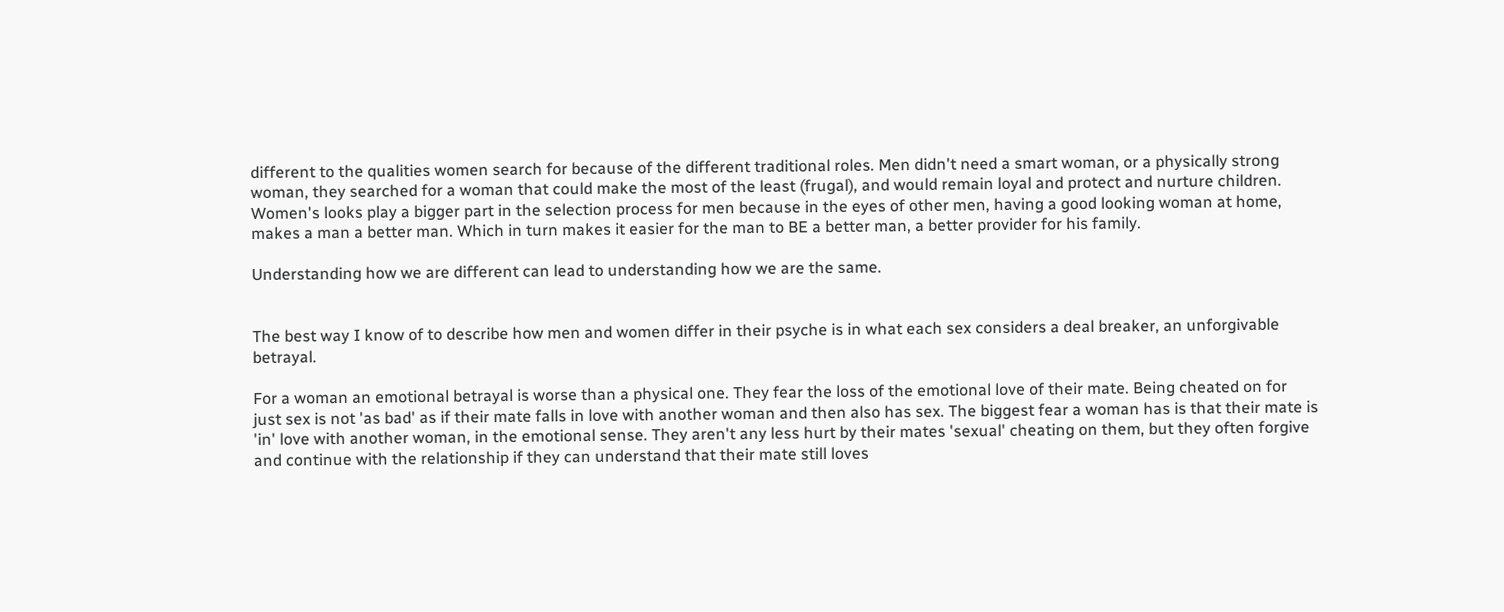different to the qualities women search for because of the different traditional roles. Men didn't need a smart woman, or a physically strong woman, they searched for a woman that could make the most of the least (frugal), and would remain loyal and protect and nurture children. Women's looks play a bigger part in the selection process for men because in the eyes of other men, having a good looking woman at home, makes a man a better man. Which in turn makes it easier for the man to BE a better man, a better provider for his family.

Understanding how we are different can lead to understanding how we are the same.


The best way I know of to describe how men and women differ in their psyche is in what each sex considers a deal breaker, an unforgivable betrayal.

For a woman an emotional betrayal is worse than a physical one. They fear the loss of the emotional love of their mate. Being cheated on for just sex is not 'as bad' as if their mate falls in love with another woman and then also has sex. The biggest fear a woman has is that their mate is 'in' love with another woman, in the emotional sense. They aren't any less hurt by their mates 'sexual' cheating on them, but they often forgive and continue with the relationship if they can understand that their mate still loves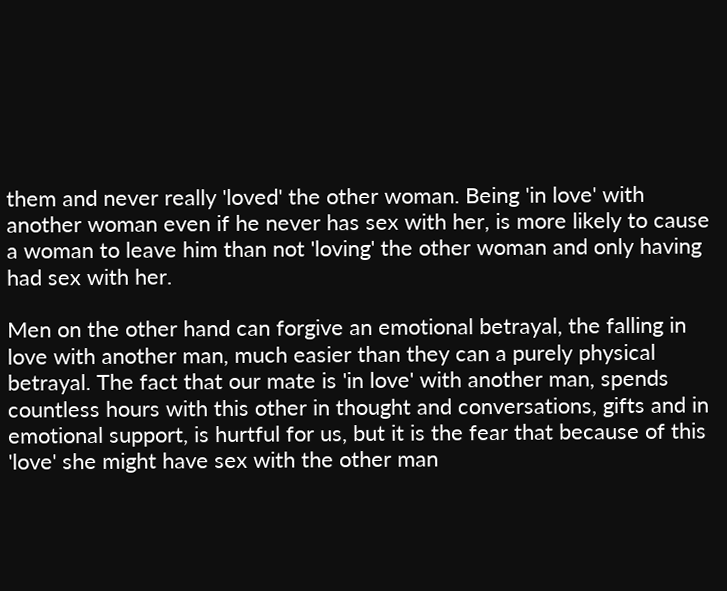them and never really 'loved' the other woman. Being 'in love' with another woman even if he never has sex with her, is more likely to cause a woman to leave him than not 'loving' the other woman and only having had sex with her.

Men on the other hand can forgive an emotional betrayal, the falling in love with another man, much easier than they can a purely physical betrayal. The fact that our mate is 'in love' with another man, spends countless hours with this other in thought and conversations, gifts and in emotional support, is hurtful for us, but it is the fear that because of this 'love' she might have sex with the other man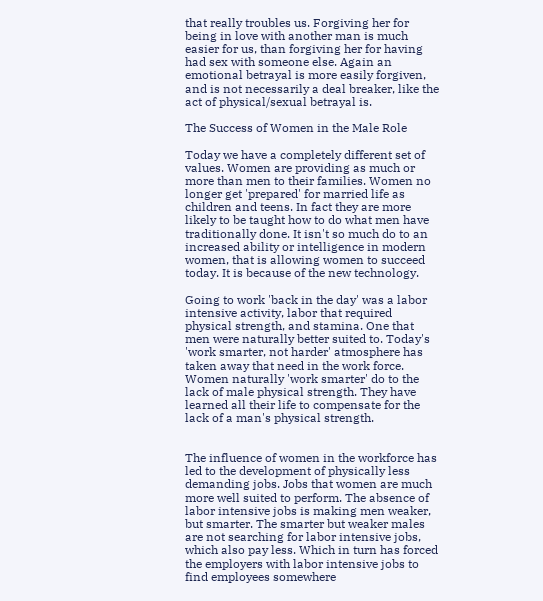that really troubles us. Forgiving her for being in love with another man is much easier for us, than forgiving her for having had sex with someone else. Again an emotional betrayal is more easily forgiven, and is not necessarily a deal breaker, like the act of physical/sexual betrayal is.

The Success of Women in the Male Role

Today we have a completely different set of values. Women are providing as much or more than men to their families. Women no longer get 'prepared' for married life as children and teens. In fact they are more likely to be taught how to do what men have traditionally done. It isn't so much do to an increased ability or intelligence in modern women, that is allowing women to succeed today. It is because of the new technology.

Going to work 'back in the day' was a labor intensive activity, labor that required physical strength, and stamina. One that men were naturally better suited to. Today's 'work smarter, not harder' atmosphere has taken away that need in the work force. Women naturally 'work smarter' do to the lack of male physical strength. They have learned all their life to compensate for the lack of a man's physical strength.


The influence of women in the workforce has led to the development of physically less demanding jobs. Jobs that women are much more well suited to perform. The absence of labor intensive jobs is making men weaker, but smarter. The smarter but weaker males are not searching for labor intensive jobs, which also pay less. Which in turn has forced the employers with labor intensive jobs to find employees somewhere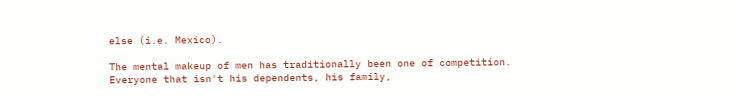else (i.e. Mexico).

The mental makeup of men has traditionally been one of competition. Everyone that isn't his dependents, his family,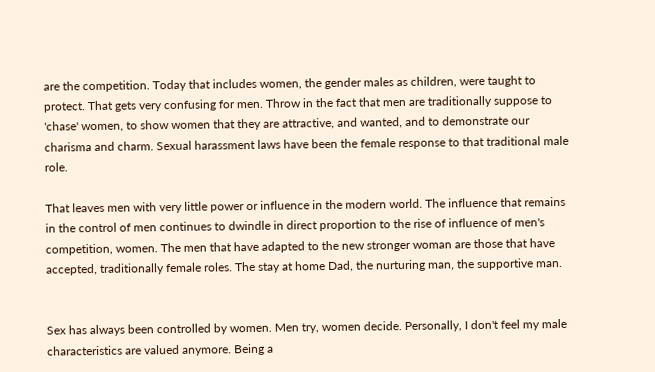are the competition. Today that includes women, the gender males as children, were taught to protect. That gets very confusing for men. Throw in the fact that men are traditionally suppose to 'chase' women, to show women that they are attractive, and wanted, and to demonstrate our charisma and charm. Sexual harassment laws have been the female response to that traditional male role.

That leaves men with very little power or influence in the modern world. The influence that remains in the control of men continues to dwindle in direct proportion to the rise of influence of men's competition, women. The men that have adapted to the new stronger woman are those that have accepted, traditionally female roles. The stay at home Dad, the nurturing man, the supportive man.


Sex has always been controlled by women. Men try, women decide. Personally, I don't feel my male characteristics are valued anymore. Being a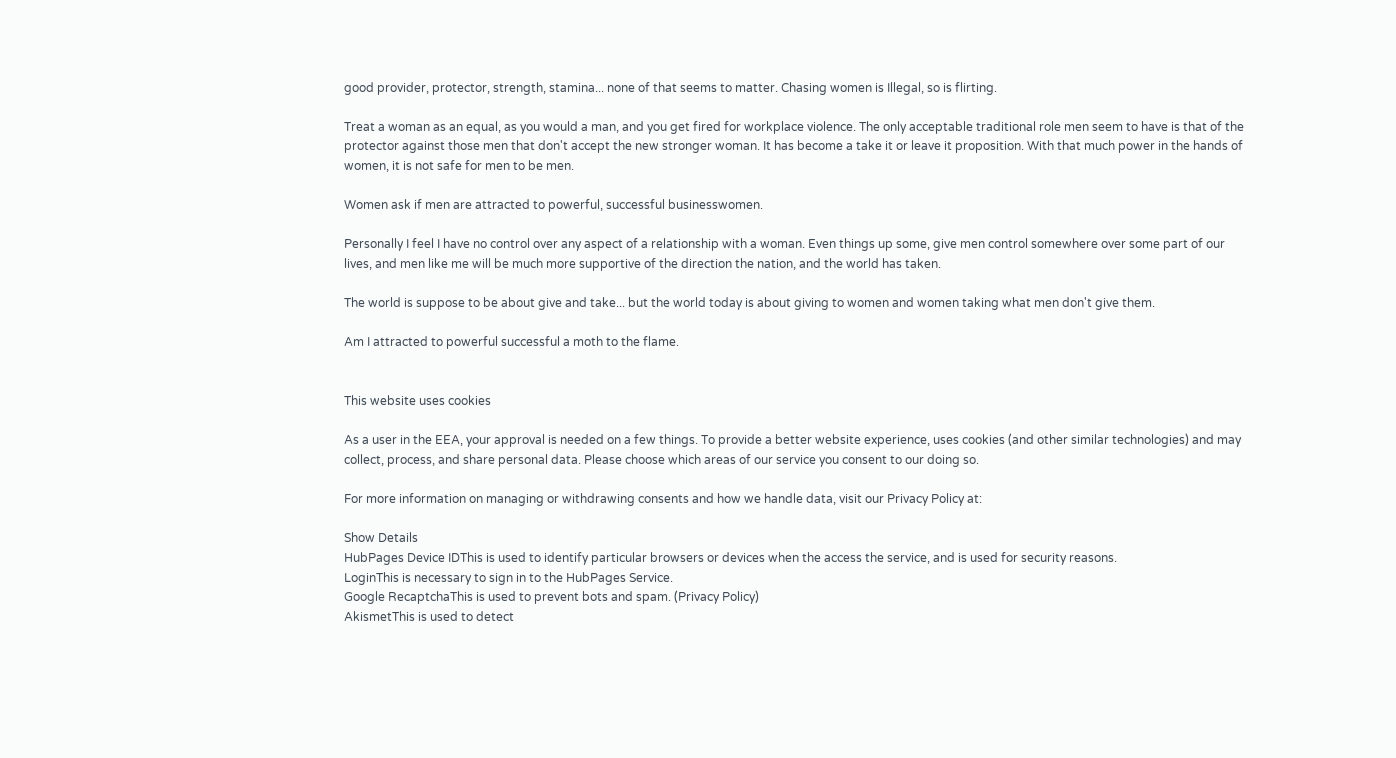good provider, protector, strength, stamina... none of that seems to matter. Chasing women is Illegal, so is flirting.

Treat a woman as an equal, as you would a man, and you get fired for workplace violence. The only acceptable traditional role men seem to have is that of the protector against those men that don't accept the new stronger woman. It has become a take it or leave it proposition. With that much power in the hands of women, it is not safe for men to be men.

Women ask if men are attracted to powerful, successful businesswomen.

Personally I feel I have no control over any aspect of a relationship with a woman. Even things up some, give men control somewhere over some part of our lives, and men like me will be much more supportive of the direction the nation, and the world has taken.

The world is suppose to be about give and take... but the world today is about giving to women and women taking what men don't give them.

Am I attracted to powerful successful a moth to the flame.


This website uses cookies

As a user in the EEA, your approval is needed on a few things. To provide a better website experience, uses cookies (and other similar technologies) and may collect, process, and share personal data. Please choose which areas of our service you consent to our doing so.

For more information on managing or withdrawing consents and how we handle data, visit our Privacy Policy at:

Show Details
HubPages Device IDThis is used to identify particular browsers or devices when the access the service, and is used for security reasons.
LoginThis is necessary to sign in to the HubPages Service.
Google RecaptchaThis is used to prevent bots and spam. (Privacy Policy)
AkismetThis is used to detect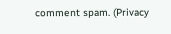comment spam. (Privacy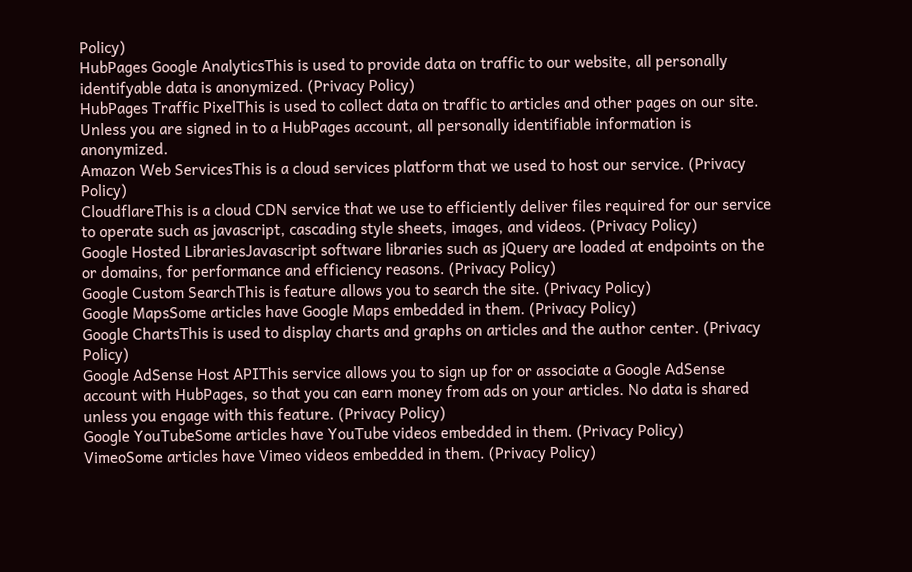Policy)
HubPages Google AnalyticsThis is used to provide data on traffic to our website, all personally identifyable data is anonymized. (Privacy Policy)
HubPages Traffic PixelThis is used to collect data on traffic to articles and other pages on our site. Unless you are signed in to a HubPages account, all personally identifiable information is anonymized.
Amazon Web ServicesThis is a cloud services platform that we used to host our service. (Privacy Policy)
CloudflareThis is a cloud CDN service that we use to efficiently deliver files required for our service to operate such as javascript, cascading style sheets, images, and videos. (Privacy Policy)
Google Hosted LibrariesJavascript software libraries such as jQuery are loaded at endpoints on the or domains, for performance and efficiency reasons. (Privacy Policy)
Google Custom SearchThis is feature allows you to search the site. (Privacy Policy)
Google MapsSome articles have Google Maps embedded in them. (Privacy Policy)
Google ChartsThis is used to display charts and graphs on articles and the author center. (Privacy Policy)
Google AdSense Host APIThis service allows you to sign up for or associate a Google AdSense account with HubPages, so that you can earn money from ads on your articles. No data is shared unless you engage with this feature. (Privacy Policy)
Google YouTubeSome articles have YouTube videos embedded in them. (Privacy Policy)
VimeoSome articles have Vimeo videos embedded in them. (Privacy Policy)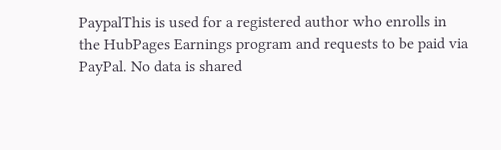PaypalThis is used for a registered author who enrolls in the HubPages Earnings program and requests to be paid via PayPal. No data is shared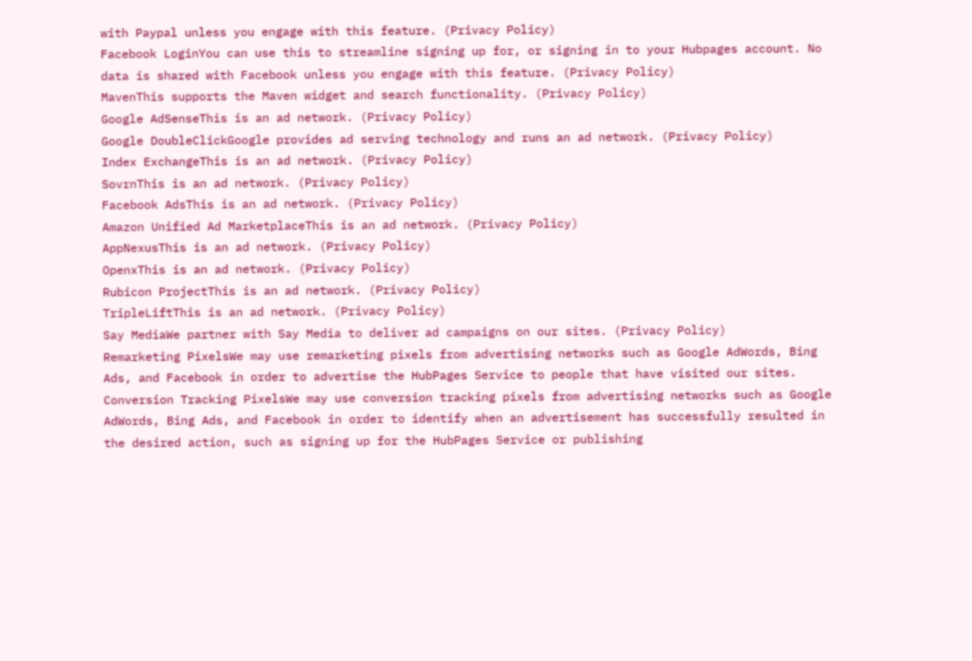with Paypal unless you engage with this feature. (Privacy Policy)
Facebook LoginYou can use this to streamline signing up for, or signing in to your Hubpages account. No data is shared with Facebook unless you engage with this feature. (Privacy Policy)
MavenThis supports the Maven widget and search functionality. (Privacy Policy)
Google AdSenseThis is an ad network. (Privacy Policy)
Google DoubleClickGoogle provides ad serving technology and runs an ad network. (Privacy Policy)
Index ExchangeThis is an ad network. (Privacy Policy)
SovrnThis is an ad network. (Privacy Policy)
Facebook AdsThis is an ad network. (Privacy Policy)
Amazon Unified Ad MarketplaceThis is an ad network. (Privacy Policy)
AppNexusThis is an ad network. (Privacy Policy)
OpenxThis is an ad network. (Privacy Policy)
Rubicon ProjectThis is an ad network. (Privacy Policy)
TripleLiftThis is an ad network. (Privacy Policy)
Say MediaWe partner with Say Media to deliver ad campaigns on our sites. (Privacy Policy)
Remarketing PixelsWe may use remarketing pixels from advertising networks such as Google AdWords, Bing Ads, and Facebook in order to advertise the HubPages Service to people that have visited our sites.
Conversion Tracking PixelsWe may use conversion tracking pixels from advertising networks such as Google AdWords, Bing Ads, and Facebook in order to identify when an advertisement has successfully resulted in the desired action, such as signing up for the HubPages Service or publishing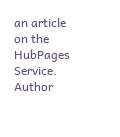an article on the HubPages Service.
Author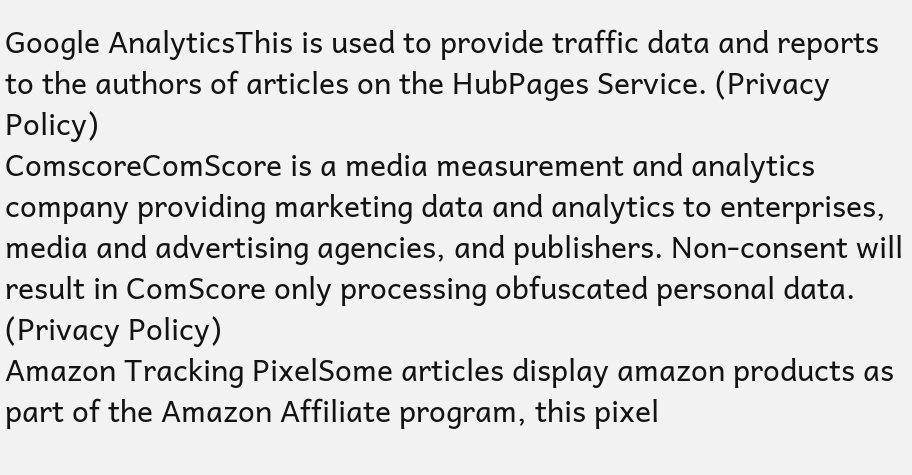Google AnalyticsThis is used to provide traffic data and reports to the authors of articles on the HubPages Service. (Privacy Policy)
ComscoreComScore is a media measurement and analytics company providing marketing data and analytics to enterprises, media and advertising agencies, and publishers. Non-consent will result in ComScore only processing obfuscated personal data. (Privacy Policy)
Amazon Tracking PixelSome articles display amazon products as part of the Amazon Affiliate program, this pixel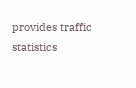provides traffic statistics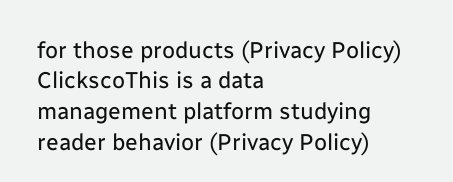for those products (Privacy Policy)
ClickscoThis is a data management platform studying reader behavior (Privacy Policy)